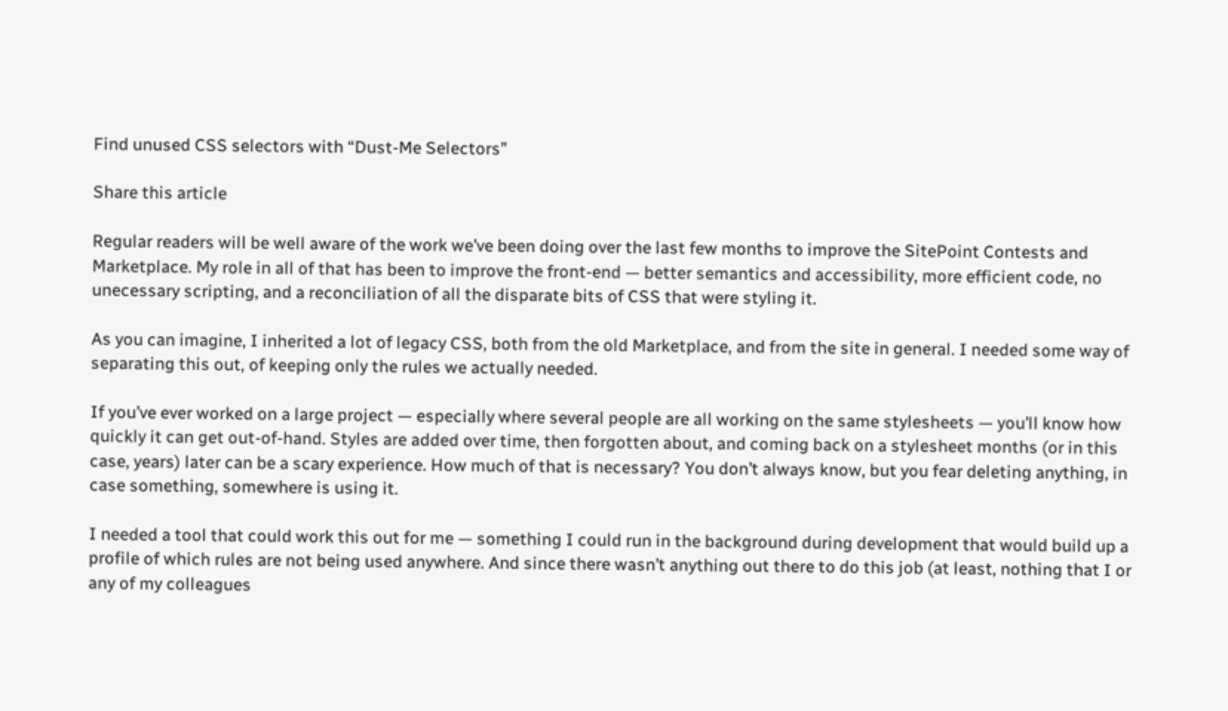Find unused CSS selectors with “Dust-Me Selectors”

Share this article

Regular readers will be well aware of the work we’ve been doing over the last few months to improve the SitePoint Contests and Marketplace. My role in all of that has been to improve the front-end — better semantics and accessibility, more efficient code, no unecessary scripting, and a reconciliation of all the disparate bits of CSS that were styling it.

As you can imagine, I inherited a lot of legacy CSS, both from the old Marketplace, and from the site in general. I needed some way of separating this out, of keeping only the rules we actually needed.

If you’ve ever worked on a large project — especially where several people are all working on the same stylesheets — you’ll know how quickly it can get out-of-hand. Styles are added over time, then forgotten about, and coming back on a stylesheet months (or in this case, years) later can be a scary experience. How much of that is necessary? You don’t always know, but you fear deleting anything, in case something, somewhere is using it.

I needed a tool that could work this out for me — something I could run in the background during development that would build up a profile of which rules are not being used anywhere. And since there wasn’t anything out there to do this job (at least, nothing that I or any of my colleagues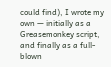could find), I wrote my own — initially as a Greasemonkey script, and finally as a full-blown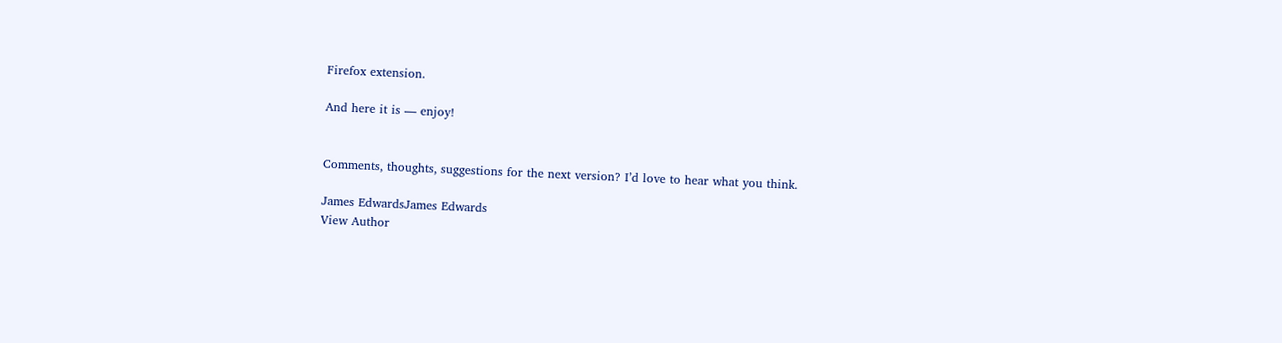Firefox extension.

And here it is — enjoy!


Comments, thoughts, suggestions for the next version? I’d love to hear what you think.

James EdwardsJames Edwards
View Author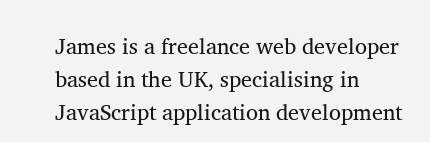James is a freelance web developer based in the UK, specialising in JavaScript application development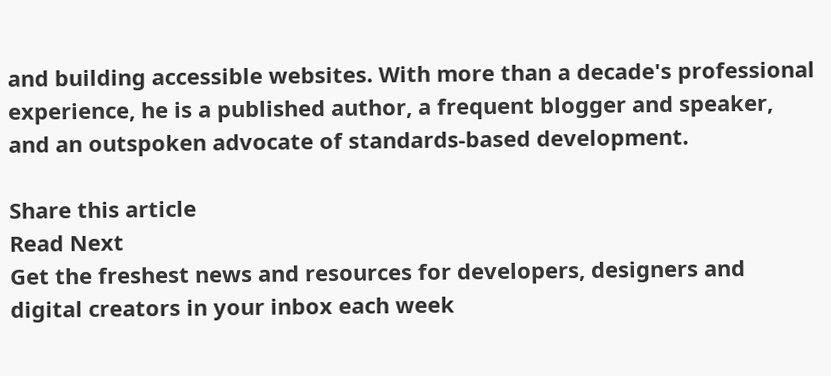and building accessible websites. With more than a decade's professional experience, he is a published author, a frequent blogger and speaker, and an outspoken advocate of standards-based development.

Share this article
Read Next
Get the freshest news and resources for developers, designers and digital creators in your inbox each week